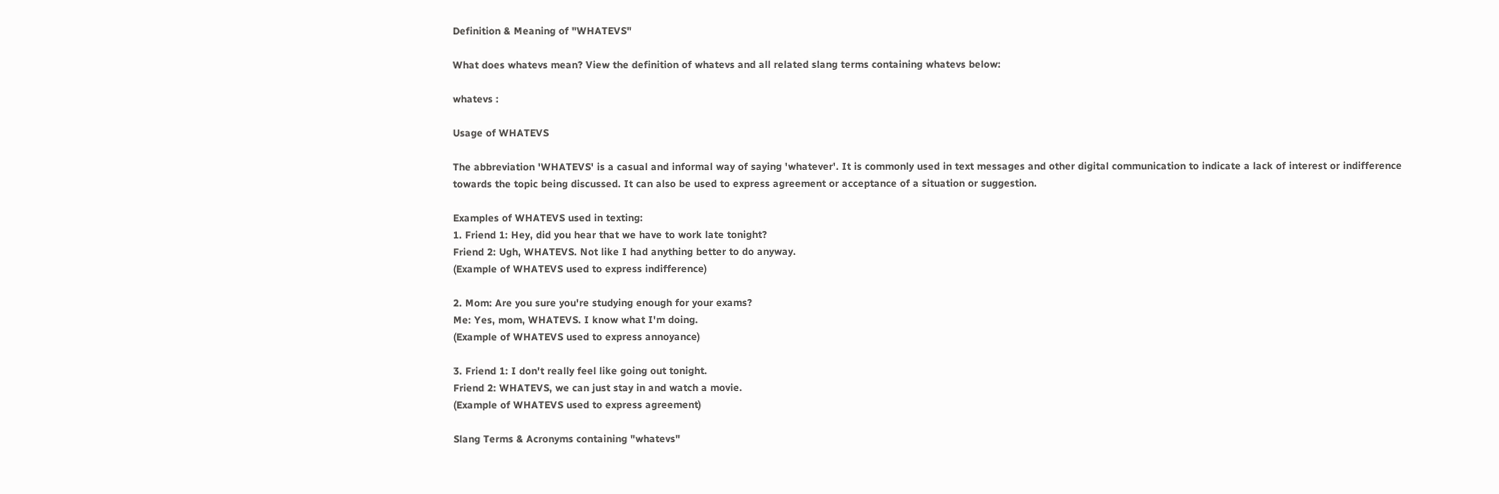Definition & Meaning of "WHATEVS"

What does whatevs mean? View the definition of whatevs and all related slang terms containing whatevs below:

whatevs :

Usage of WHATEVS

The abbreviation 'WHATEVS' is a casual and informal way of saying 'whatever'. It is commonly used in text messages and other digital communication to indicate a lack of interest or indifference towards the topic being discussed. It can also be used to express agreement or acceptance of a situation or suggestion.

Examples of WHATEVS used in texting:
1. Friend 1: Hey, did you hear that we have to work late tonight?
Friend 2: Ugh, WHATEVS. Not like I had anything better to do anyway.
(Example of WHATEVS used to express indifference)

2. Mom: Are you sure you're studying enough for your exams?
Me: Yes, mom, WHATEVS. I know what I'm doing.
(Example of WHATEVS used to express annoyance)

3. Friend 1: I don't really feel like going out tonight.
Friend 2: WHATEVS, we can just stay in and watch a movie.
(Example of WHATEVS used to express agreement)

Slang Terms & Acronyms containing "whatevs"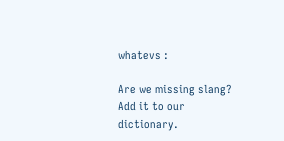whatevs :

Are we missing slang? Add it to our dictionary.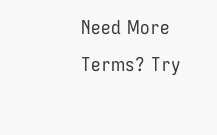Need More Terms? Try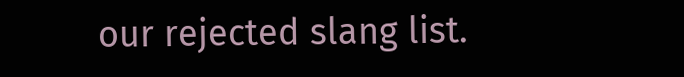our rejected slang list.